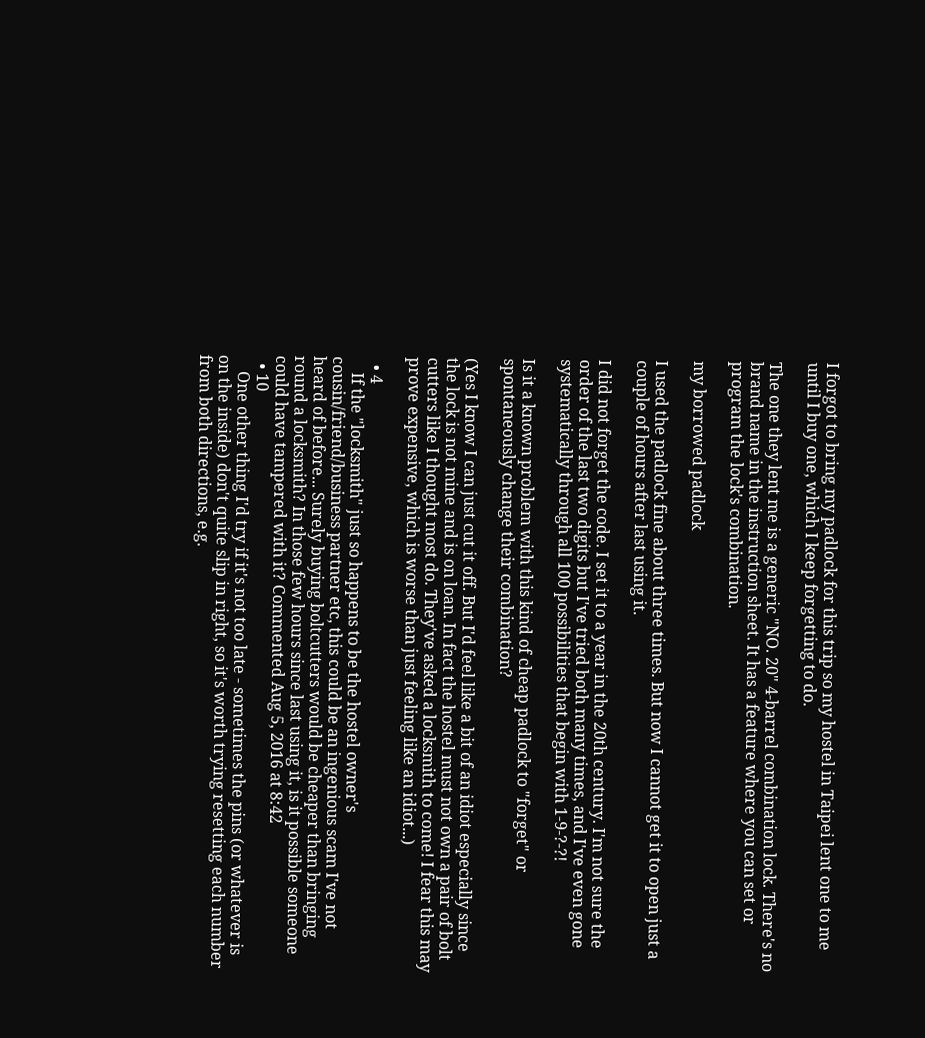I forgot to bring my padlock for this trip so my hostel in Taipei lent one to me until I buy one, which I keep forgetting to do.

The one they lent me is a generic "NO. 20" 4-barrel combination lock. There's no brand name in the instruction sheet. It has a feature where you can set or program the lock's combination.

my borrowed padlock

I used the padlock fine about three times. But now I cannot get it to open just a couple of hours after last using it.

I did not forget the code. I set it to a year in the 20th century. I'm not sure the order of the last two digits but I've tried both many times, and I've even gone systematically through all 100 possibilities that begin with 1-9-?-?!

Is it a known problem with this kind of cheap padlock to "forget" or spontaneously change their combination?

(Yes I know I can just cut it off. But I'd feel like a bit of an idiot especially since the lock is not mine and is on loan. In fact the hostel must not own a pair of bolt cutters like I thought most do. They've asked a locksmith to come! I fear this may prove expensive, which is worse than just feeling like an idiot...)

  • 4
    If the "locksmith" just so happens to be the hostel owner's cousin/friend/business partner etc, this could be an ingenious scam I've not heard of before... Surely buying boltcutters would be cheaper than bringing round a locksmith? In those few hours since last using it, is it possible someone could have tampered with it? Commented Aug 5, 2016 at 8:42
  • 10
    One other thing I'd try if it's not too late - sometimes the pins (or whatever is on the inside) don't quite slip in right, so it's worth trying resetting each number from both directions, e.g.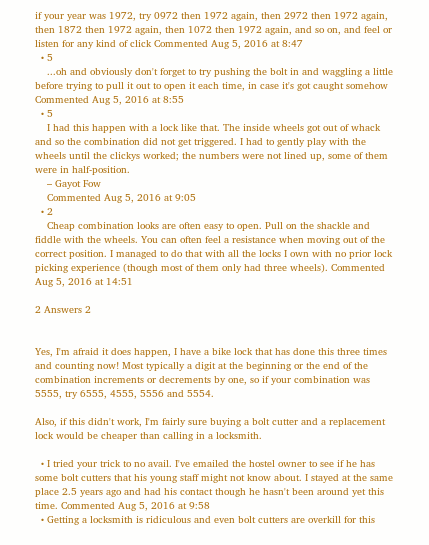if your year was 1972, try 0972 then 1972 again, then 2972 then 1972 again, then 1872 then 1972 again, then 1072 then 1972 again, and so on, and feel or listen for any kind of click Commented Aug 5, 2016 at 8:47
  • 5
    ...oh and obviously don't forget to try pushing the bolt in and waggling a little before trying to pull it out to open it each time, in case it's got caught somehow Commented Aug 5, 2016 at 8:55
  • 5
    I had this happen with a lock like that. The inside wheels got out of whack and so the combination did not get triggered. I had to gently play with the wheels until the clickys worked; the numbers were not lined up, some of them were in half-position.
    – Gayot Fow
    Commented Aug 5, 2016 at 9:05
  • 2
    Cheap combination looks are often easy to open. Pull on the shackle and fiddle with the wheels. You can often feel a resistance when moving out of the correct position. I managed to do that with all the locks I own with no prior lock picking experience (though most of them only had three wheels). Commented Aug 5, 2016 at 14:51

2 Answers 2


Yes, I'm afraid it does happen, I have a bike lock that has done this three times and counting now! Most typically a digit at the beginning or the end of the combination increments or decrements by one, so if your combination was 5555, try 6555, 4555, 5556 and 5554.

Also, if this didn't work, I'm fairly sure buying a bolt cutter and a replacement lock would be cheaper than calling in a locksmith.

  • I tried your trick to no avail. I've emailed the hostel owner to see if he has some bolt cutters that his young staff might not know about. I stayed at the same place 2.5 years ago and had his contact though he hasn't been around yet this time. Commented Aug 5, 2016 at 9:58
  • Getting a locksmith is ridiculous and even bolt cutters are overkill for this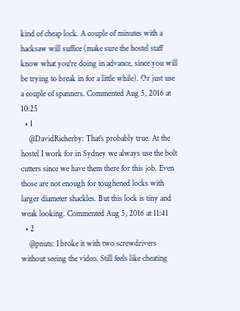kind of cheap lock. A couple of minutes with a hacksaw will suffice (make sure the hostel staff know what you're doing in advance, since you will be trying to break in for a little while). Or just use a couple of spanners. Commented Aug 5, 2016 at 10:25
  • 1
    @DavidRicherby: That's probably true. At the hostel I work for in Sydney we always use the bolt cutters since we have them there for this job. Even those are not enough for toughened locks with larger diameter shackles. But this lock is tiny and weak looking. Commented Aug 5, 2016 at 11:41
  • 2
    @pnuts: I broke it with two screwdrivers without seeing the video. Still feels like cheating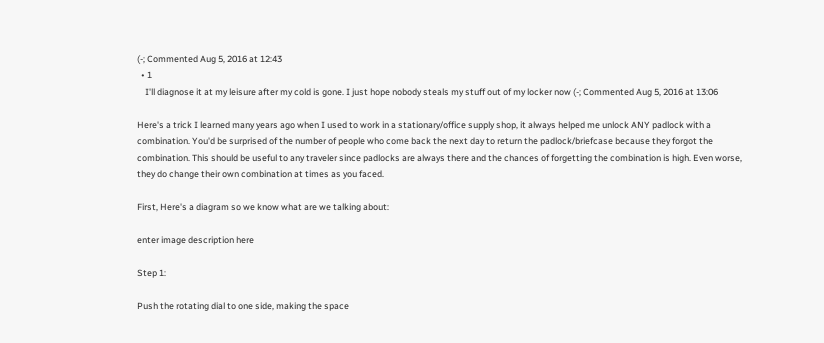(-; Commented Aug 5, 2016 at 12:43
  • 1
    I'll diagnose it at my leisure after my cold is gone. I just hope nobody steals my stuff out of my locker now (-; Commented Aug 5, 2016 at 13:06

Here's a trick I learned many years ago when I used to work in a stationary/office supply shop, it always helped me unlock ANY padlock with a combination. You'd be surprised of the number of people who come back the next day to return the padlock/briefcase because they forgot the combination. This should be useful to any traveler since padlocks are always there and the chances of forgetting the combination is high. Even worse, they do change their own combination at times as you faced.

First, Here's a diagram so we know what are we talking about:

enter image description here

Step 1:

Push the rotating dial to one side, making the space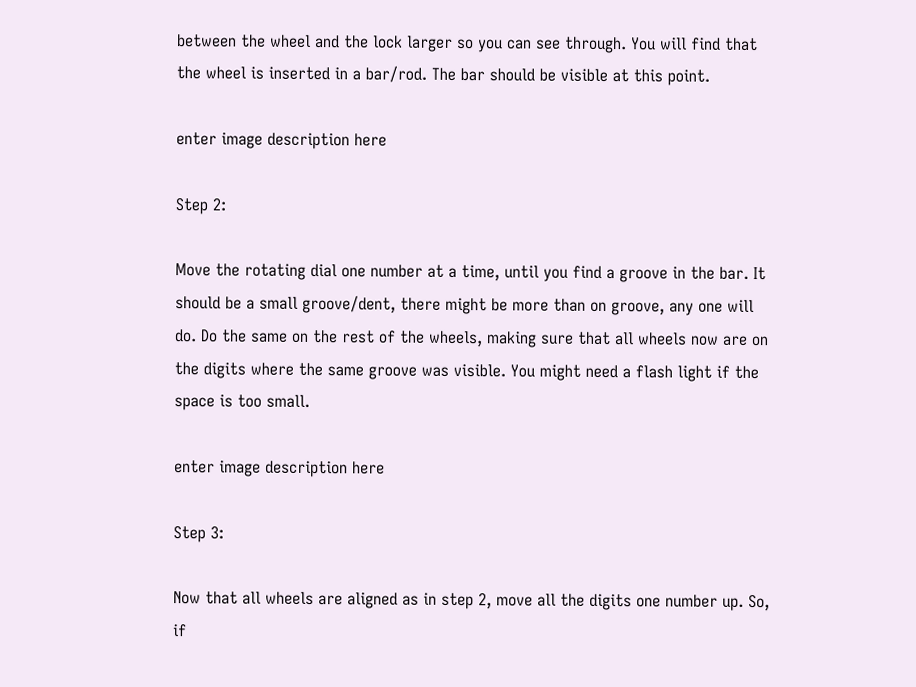between the wheel and the lock larger so you can see through. You will find that the wheel is inserted in a bar/rod. The bar should be visible at this point.

enter image description here

Step 2:

Move the rotating dial one number at a time, until you find a groove in the bar. It should be a small groove/dent, there might be more than on groove, any one will do. Do the same on the rest of the wheels, making sure that all wheels now are on the digits where the same groove was visible. You might need a flash light if the space is too small.

enter image description here

Step 3:

Now that all wheels are aligned as in step 2, move all the digits one number up. So, if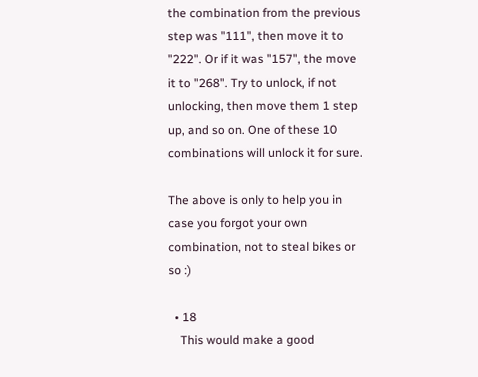the combination from the previous step was "111", then move it to "222". Or if it was "157", the move it to "268". Try to unlock, if not unlocking, then move them 1 step up, and so on. One of these 10 combinations will unlock it for sure.

The above is only to help you in case you forgot your own combination, not to steal bikes or so :)

  • 18
    This would make a good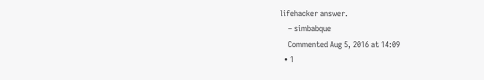lifehacker answer.
    – simbabque
    Commented Aug 5, 2016 at 14:09
  • 1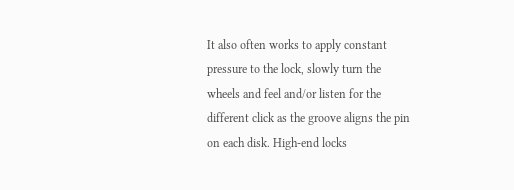It also often works to apply constant pressure to the lock, slowly turn the wheels and feel and/or listen for the different click as the groove aligns the pin on each disk. High-end locks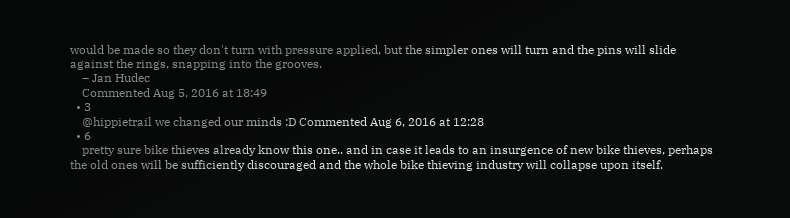would be made so they don't turn with pressure applied, but the simpler ones will turn and the pins will slide against the rings, snapping into the grooves.
    – Jan Hudec
    Commented Aug 5, 2016 at 18:49
  • 3
    @hippietrail we changed our minds :D Commented Aug 6, 2016 at 12:28
  • 6
    pretty sure bike thieves already know this one.. and in case it leads to an insurgence of new bike thieves, perhaps the old ones will be sufficiently discouraged and the whole bike thieving industry will collapse upon itself.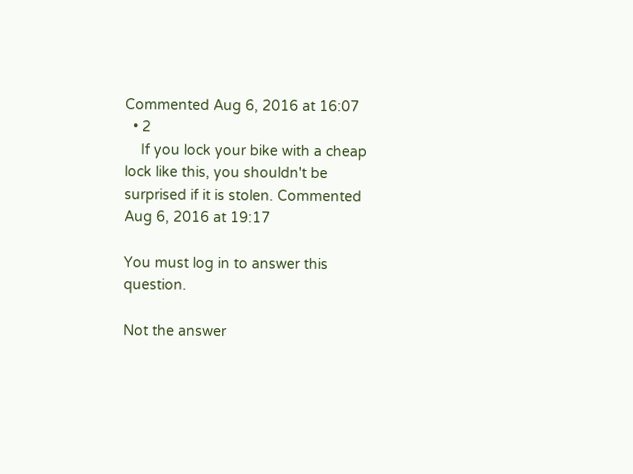Commented Aug 6, 2016 at 16:07
  • 2
    If you lock your bike with a cheap lock like this, you shouldn't be surprised if it is stolen. Commented Aug 6, 2016 at 19:17

You must log in to answer this question.

Not the answer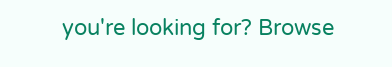you're looking for? Browse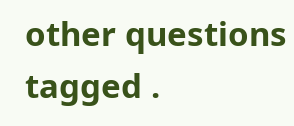other questions tagged .